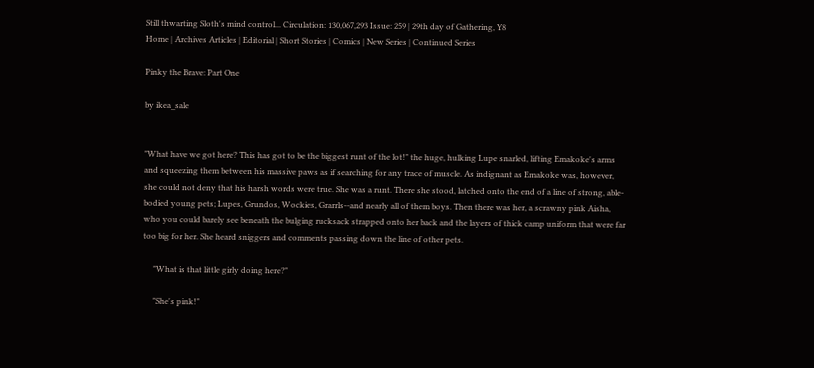Still thwarting Sloth's mind control... Circulation: 130,067,293 Issue: 259 | 29th day of Gathering, Y8
Home | Archives Articles | Editorial | Short Stories | Comics | New Series | Continued Series

Pinky the Brave: Part One

by ikea_sale


"What have we got here? This has got to be the biggest runt of the lot!" the huge, hulking Lupe snarled, lifting Emakoke's arms and squeezing them between his massive paws as if searching for any trace of muscle. As indignant as Emakoke was, however, she could not deny that his harsh words were true. She was a runt. There she stood, latched onto the end of a line of strong, able-bodied young pets; Lupes, Grundos, Wockies, Grarrls--and nearly all of them boys. Then there was her, a scrawny pink Aisha, who you could barely see beneath the bulging rucksack strapped onto her back and the layers of thick camp uniform that were far too big for her. She heard sniggers and comments passing down the line of other pets.

     "What is that little girly doing here?"

     "She's pink!"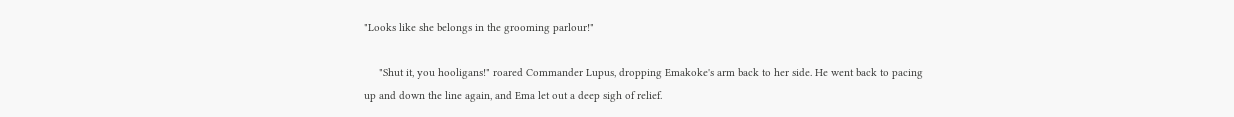"Looks like she belongs in the grooming parlour!"

     "Shut it, you hooligans!" roared Commander Lupus, dropping Emakoke's arm back to her side. He went back to pacing up and down the line again, and Ema let out a deep sigh of relief.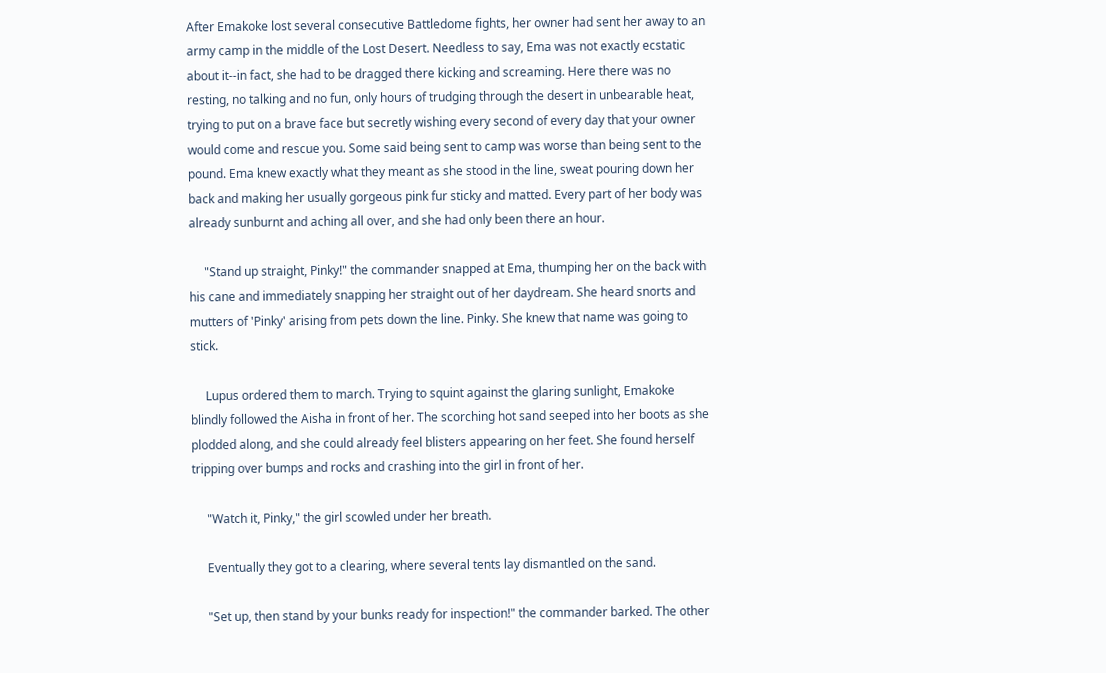After Emakoke lost several consecutive Battledome fights, her owner had sent her away to an army camp in the middle of the Lost Desert. Needless to say, Ema was not exactly ecstatic about it--in fact, she had to be dragged there kicking and screaming. Here there was no resting, no talking and no fun, only hours of trudging through the desert in unbearable heat, trying to put on a brave face but secretly wishing every second of every day that your owner would come and rescue you. Some said being sent to camp was worse than being sent to the pound. Ema knew exactly what they meant as she stood in the line, sweat pouring down her back and making her usually gorgeous pink fur sticky and matted. Every part of her body was already sunburnt and aching all over, and she had only been there an hour.

     "Stand up straight, Pinky!" the commander snapped at Ema, thumping her on the back with his cane and immediately snapping her straight out of her daydream. She heard snorts and mutters of 'Pinky' arising from pets down the line. Pinky. She knew that name was going to stick.

     Lupus ordered them to march. Trying to squint against the glaring sunlight, Emakoke blindly followed the Aisha in front of her. The scorching hot sand seeped into her boots as she plodded along, and she could already feel blisters appearing on her feet. She found herself tripping over bumps and rocks and crashing into the girl in front of her.

     "Watch it, Pinky," the girl scowled under her breath.

     Eventually they got to a clearing, where several tents lay dismantled on the sand.

     "Set up, then stand by your bunks ready for inspection!" the commander barked. The other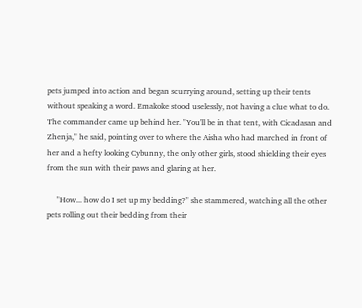pets jumped into action and began scurrying around, setting up their tents without speaking a word. Emakoke stood uselessly, not having a clue what to do. The commander came up behind her. "You'll be in that tent, with Cicadasan and Zhenja," he said, pointing over to where the Aisha who had marched in front of her and a hefty looking Cybunny, the only other girls, stood shielding their eyes from the sun with their paws and glaring at her.

     "How... how do I set up my bedding?" she stammered, watching all the other pets rolling out their bedding from their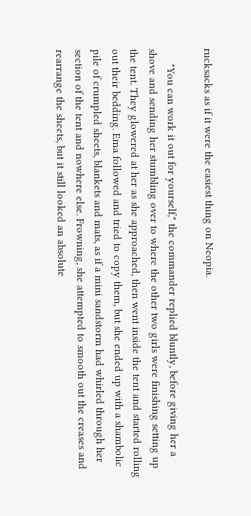rucksacks as if it were the easiest thing on Neopia.

     "You can work it out for yourself," the commander replied bluntly, before giving her a shove and sending her stumbling over to where the other two girls were finishing setting up the tent. They glowered at her as she approached, then went inside the tent and started rolling out their bedding. Ema followed and tried to copy them, but she ended up with a shambolic pile of crumpled sheets, blankets and mats, as if a mini sandstorm had whirled through her section of the tent and nowhere else. Frowning, she attempted to smooth out the creases and rearrange the sheets, but it still looked an absolute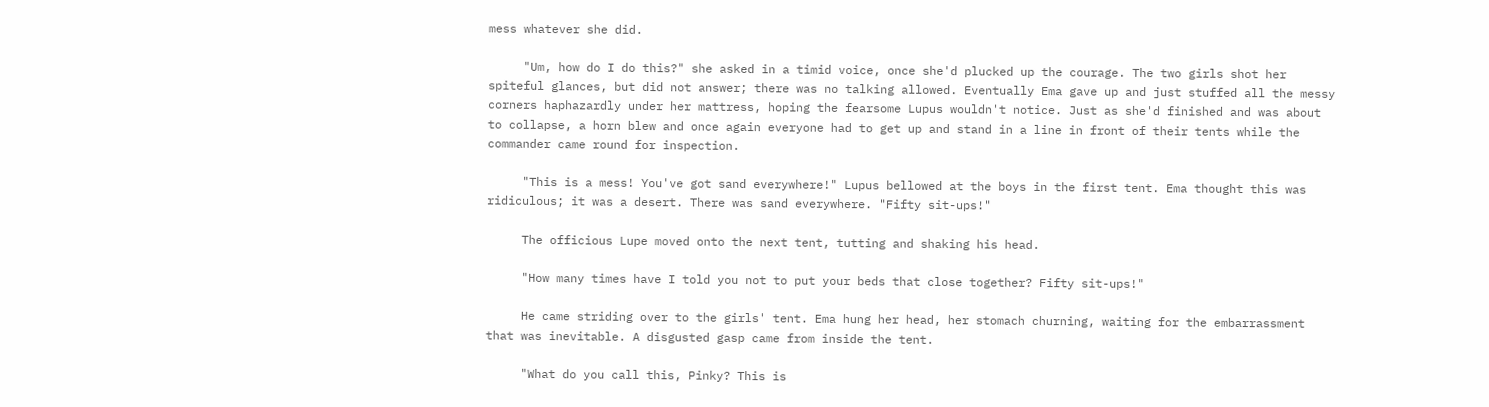mess whatever she did.

     "Um, how do I do this?" she asked in a timid voice, once she'd plucked up the courage. The two girls shot her spiteful glances, but did not answer; there was no talking allowed. Eventually Ema gave up and just stuffed all the messy corners haphazardly under her mattress, hoping the fearsome Lupus wouldn't notice. Just as she'd finished and was about to collapse, a horn blew and once again everyone had to get up and stand in a line in front of their tents while the commander came round for inspection.

     "This is a mess! You've got sand everywhere!" Lupus bellowed at the boys in the first tent. Ema thought this was ridiculous; it was a desert. There was sand everywhere. "Fifty sit-ups!"

     The officious Lupe moved onto the next tent, tutting and shaking his head.

     "How many times have I told you not to put your beds that close together? Fifty sit-ups!"

     He came striding over to the girls' tent. Ema hung her head, her stomach churning, waiting for the embarrassment that was inevitable. A disgusted gasp came from inside the tent.

     "What do you call this, Pinky? This is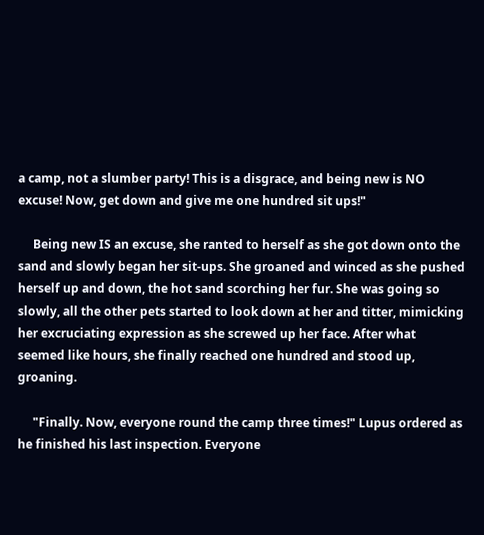a camp, not a slumber party! This is a disgrace, and being new is NO excuse! Now, get down and give me one hundred sit ups!"

     Being new IS an excuse, she ranted to herself as she got down onto the sand and slowly began her sit-ups. She groaned and winced as she pushed herself up and down, the hot sand scorching her fur. She was going so slowly, all the other pets started to look down at her and titter, mimicking her excruciating expression as she screwed up her face. After what seemed like hours, she finally reached one hundred and stood up, groaning.

     "Finally. Now, everyone round the camp three times!" Lupus ordered as he finished his last inspection. Everyone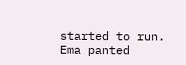started to run. Ema panted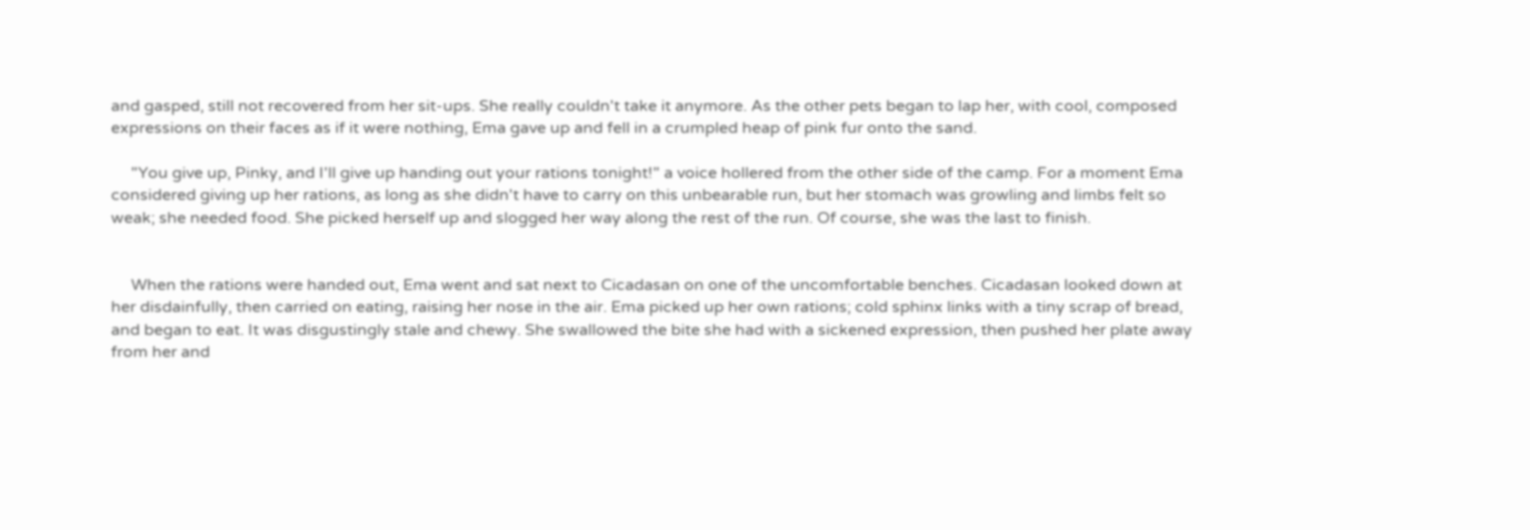and gasped, still not recovered from her sit-ups. She really couldn't take it anymore. As the other pets began to lap her, with cool, composed expressions on their faces as if it were nothing, Ema gave up and fell in a crumpled heap of pink fur onto the sand.

     "You give up, Pinky, and I'll give up handing out your rations tonight!" a voice hollered from the other side of the camp. For a moment Ema considered giving up her rations, as long as she didn't have to carry on this unbearable run, but her stomach was growling and limbs felt so weak; she needed food. She picked herself up and slogged her way along the rest of the run. Of course, she was the last to finish.


     When the rations were handed out, Ema went and sat next to Cicadasan on one of the uncomfortable benches. Cicadasan looked down at her disdainfully, then carried on eating, raising her nose in the air. Ema picked up her own rations; cold sphinx links with a tiny scrap of bread, and began to eat. It was disgustingly stale and chewy. She swallowed the bite she had with a sickened expression, then pushed her plate away from her and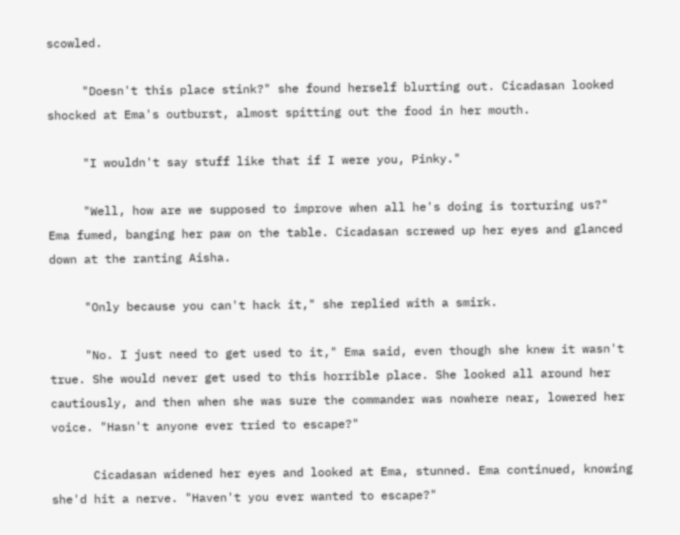scowled.

     "Doesn't this place stink?" she found herself blurting out. Cicadasan looked shocked at Ema's outburst, almost spitting out the food in her mouth.

     "I wouldn't say stuff like that if I were you, Pinky."

     "Well, how are we supposed to improve when all he's doing is torturing us?" Ema fumed, banging her paw on the table. Cicadasan screwed up her eyes and glanced down at the ranting Aisha.

     "Only because you can't hack it," she replied with a smirk.

     "No. I just need to get used to it," Ema said, even though she knew it wasn't true. She would never get used to this horrible place. She looked all around her cautiously, and then when she was sure the commander was nowhere near, lowered her voice. "Hasn't anyone ever tried to escape?"

      Cicadasan widened her eyes and looked at Ema, stunned. Ema continued, knowing she'd hit a nerve. "Haven't you ever wanted to escape?"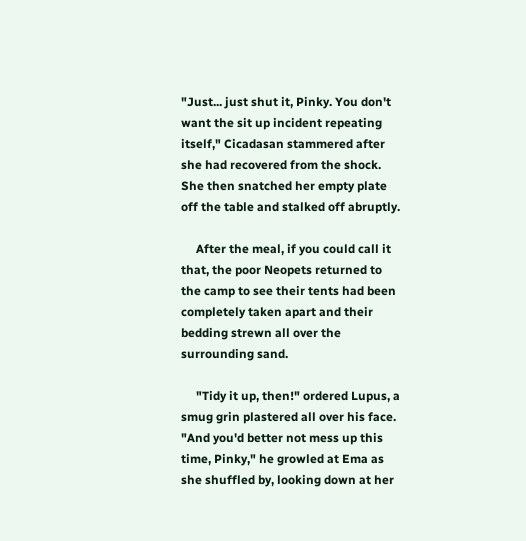"Just... just shut it, Pinky. You don't want the sit up incident repeating itself," Cicadasan stammered after she had recovered from the shock. She then snatched her empty plate off the table and stalked off abruptly.

     After the meal, if you could call it that, the poor Neopets returned to the camp to see their tents had been completely taken apart and their bedding strewn all over the surrounding sand.

     "Tidy it up, then!" ordered Lupus, a smug grin plastered all over his face. "And you'd better not mess up this time, Pinky," he growled at Ema as she shuffled by, looking down at her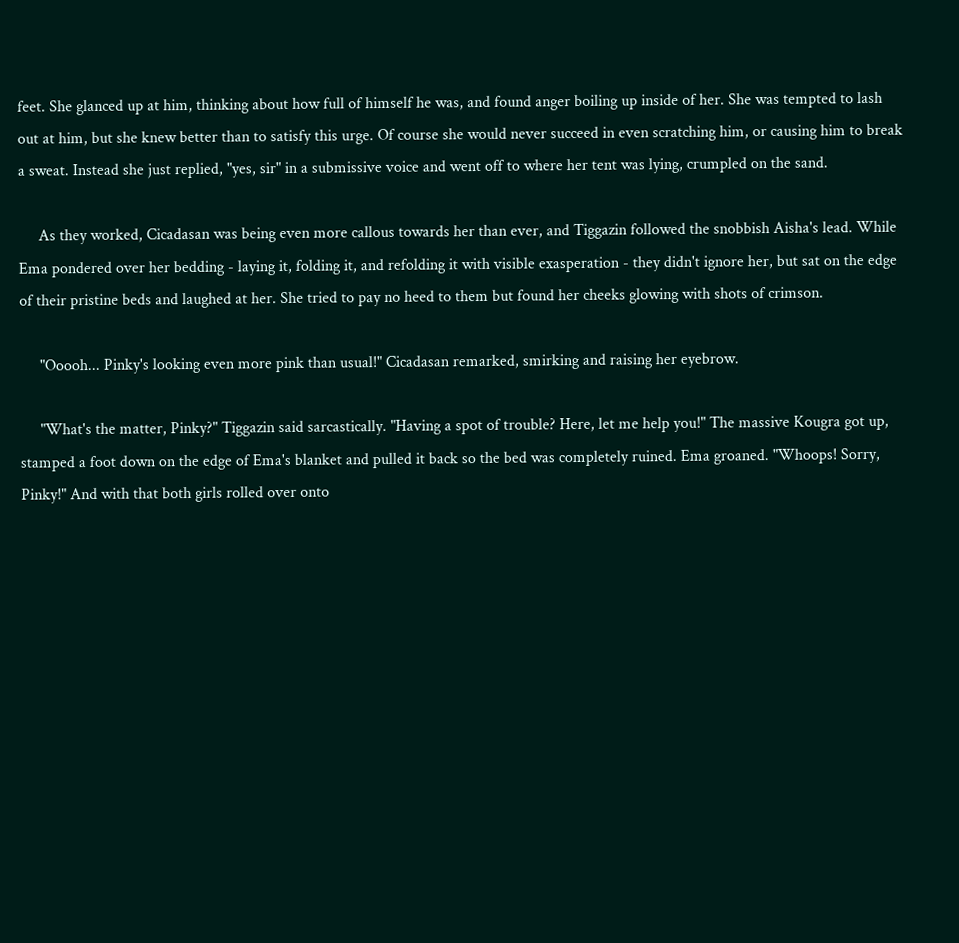feet. She glanced up at him, thinking about how full of himself he was, and found anger boiling up inside of her. She was tempted to lash out at him, but she knew better than to satisfy this urge. Of course she would never succeed in even scratching him, or causing him to break a sweat. Instead she just replied, "yes, sir" in a submissive voice and went off to where her tent was lying, crumpled on the sand.

     As they worked, Cicadasan was being even more callous towards her than ever, and Tiggazin followed the snobbish Aisha's lead. While Ema pondered over her bedding - laying it, folding it, and refolding it with visible exasperation - they didn't ignore her, but sat on the edge of their pristine beds and laughed at her. She tried to pay no heed to them but found her cheeks glowing with shots of crimson.

     "Ooooh... Pinky's looking even more pink than usual!" Cicadasan remarked, smirking and raising her eyebrow.

     "What's the matter, Pinky?" Tiggazin said sarcastically. "Having a spot of trouble? Here, let me help you!" The massive Kougra got up, stamped a foot down on the edge of Ema's blanket and pulled it back so the bed was completely ruined. Ema groaned. "Whoops! Sorry, Pinky!" And with that both girls rolled over onto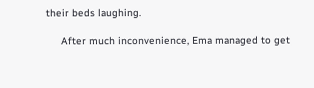their beds laughing.

     After much inconvenience, Ema managed to get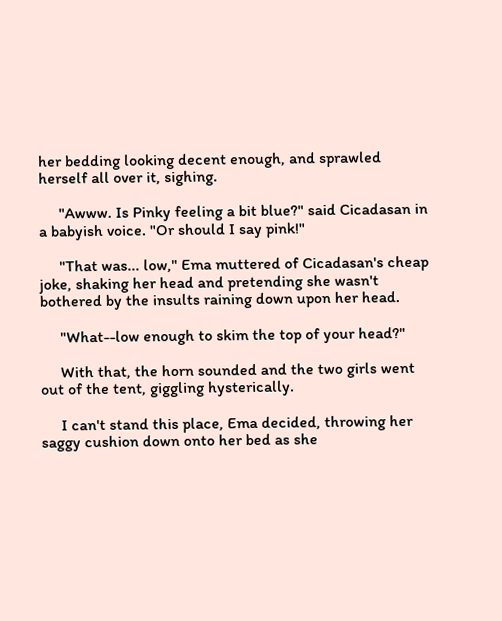her bedding looking decent enough, and sprawled herself all over it, sighing.

     "Awww. Is Pinky feeling a bit blue?" said Cicadasan in a babyish voice. "Or should I say pink!"

     "That was... low," Ema muttered of Cicadasan's cheap joke, shaking her head and pretending she wasn't bothered by the insults raining down upon her head.

     "What--low enough to skim the top of your head?"

     With that, the horn sounded and the two girls went out of the tent, giggling hysterically.

     I can't stand this place, Ema decided, throwing her saggy cushion down onto her bed as she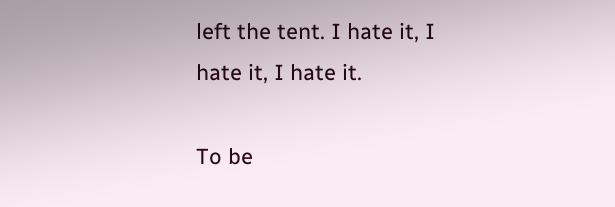left the tent. I hate it, I hate it, I hate it.

To be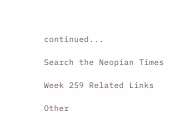continued...

Search the Neopian Times

Week 259 Related Links

Other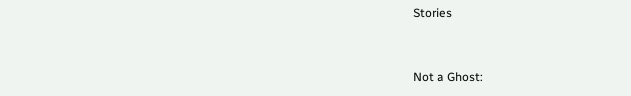Stories


Not a Ghost: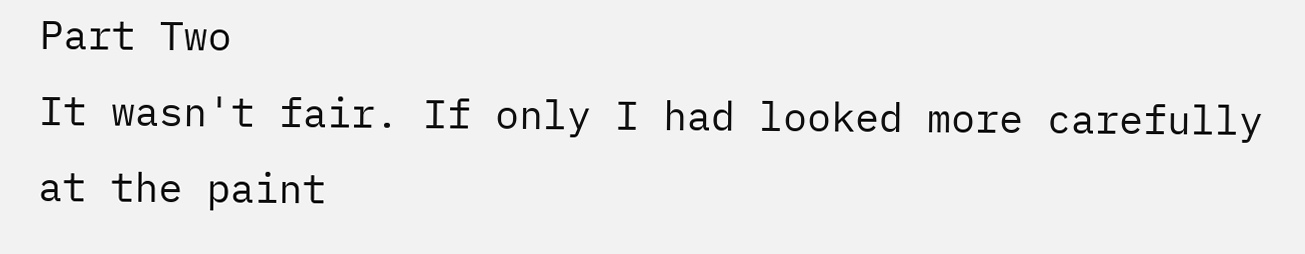Part Two
It wasn't fair. If only I had looked more carefully at the paint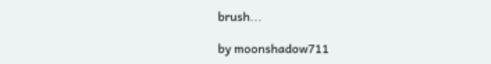brush...

by moonshadow711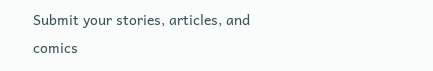Submit your stories, articles, and comics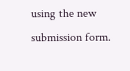using the new submission form.